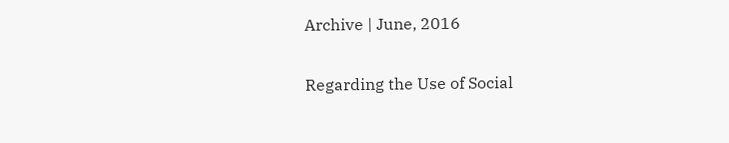Archive | June, 2016

Regarding the Use of Social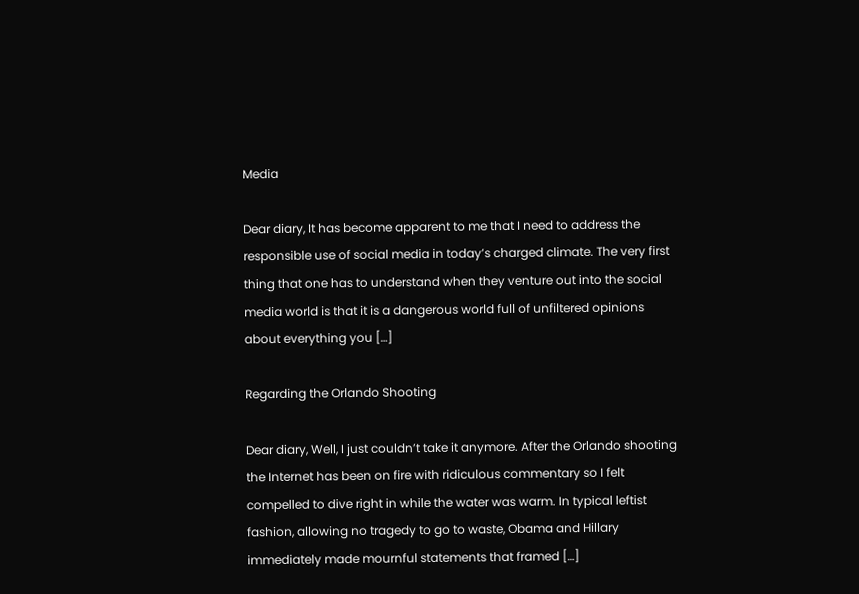Media

Dear diary, It has become apparent to me that I need to address the responsible use of social media in today’s charged climate. The very first thing that one has to understand when they venture out into the social media world is that it is a dangerous world full of unfiltered opinions about everything you […]

Regarding the Orlando Shooting

Dear diary, Well, I just couldn’t take it anymore. After the Orlando shooting the Internet has been on fire with ridiculous commentary so I felt compelled to dive right in while the water was warm. In typical leftist fashion, allowing no tragedy to go to waste, Obama and Hillary immediately made mournful statements that framed […]